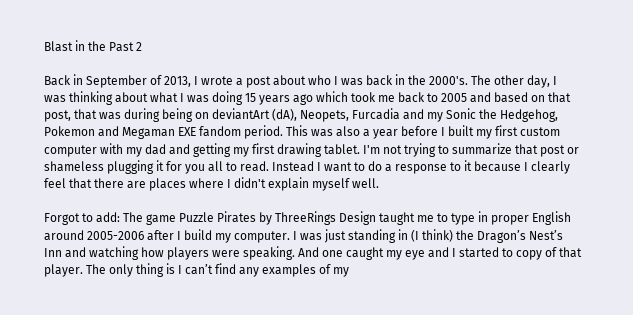Blast in the Past 2

Back in September of 2013, I wrote a post about who I was back in the 2000's. The other day, I was thinking about what I was doing 15 years ago which took me back to 2005 and based on that post, that was during being on deviantArt (dA), Neopets, Furcadia and my Sonic the Hedgehog, Pokemon and Megaman EXE fandom period. This was also a year before I built my first custom computer with my dad and getting my first drawing tablet. I'm not trying to summarize that post or shameless plugging it for you all to read. Instead I want to do a response to it because I clearly feel that there are places where I didn't explain myself well.

Forgot to add: The game Puzzle Pirates by ThreeRings Design taught me to type in proper English around 2005-2006 after I build my computer. I was just standing in (I think) the Dragon’s Nest’s Inn and watching how players were speaking. And one caught my eye and I started to copy of that player. The only thing is I can’t find any examples of my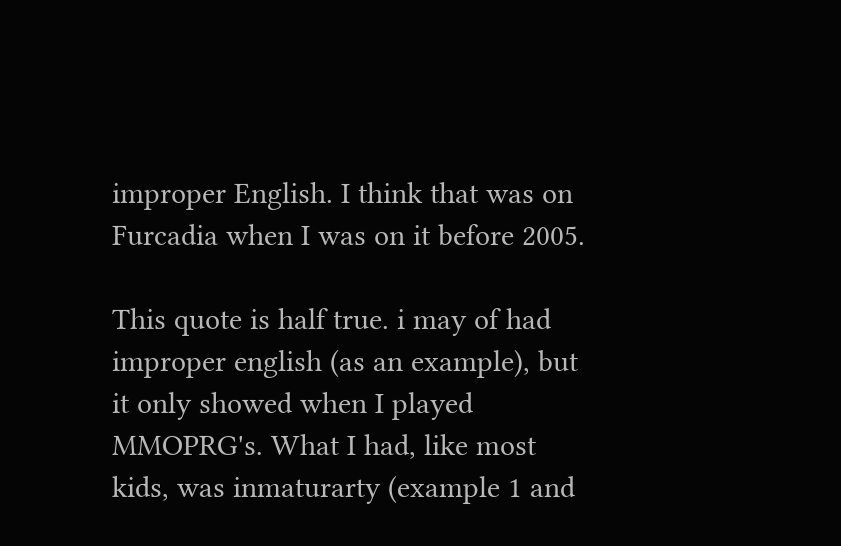improper English. I think that was on Furcadia when I was on it before 2005.

This quote is half true. i may of had improper english (as an example), but it only showed when I played MMOPRG's. What I had, like most kids, was inmaturarty (example 1 and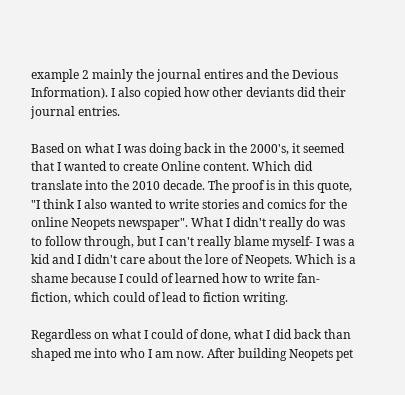example 2 mainly the journal entires and the Devious Information). I also copied how other deviants did their journal entries.

Based on what I was doing back in the 2000's, it seemed that I wanted to create Online content. Which did translate into the 2010 decade. The proof is in this quote, "I think I also wanted to write stories and comics for the online Neopets newspaper". What I didn't really do was to follow through, but I can't really blame myself- I was a kid and I didn't care about the lore of Neopets. Which is a shame because I could of learned how to write fan-fiction, which could of lead to fiction writing.

Regardless on what I could of done, what I did back than shaped me into who I am now. After building Neopets pet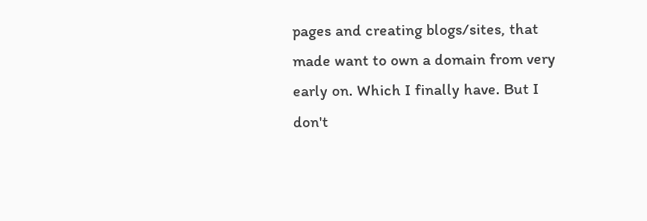pages and creating blogs/sites, that made want to own a domain from very early on. Which I finally have. But I don't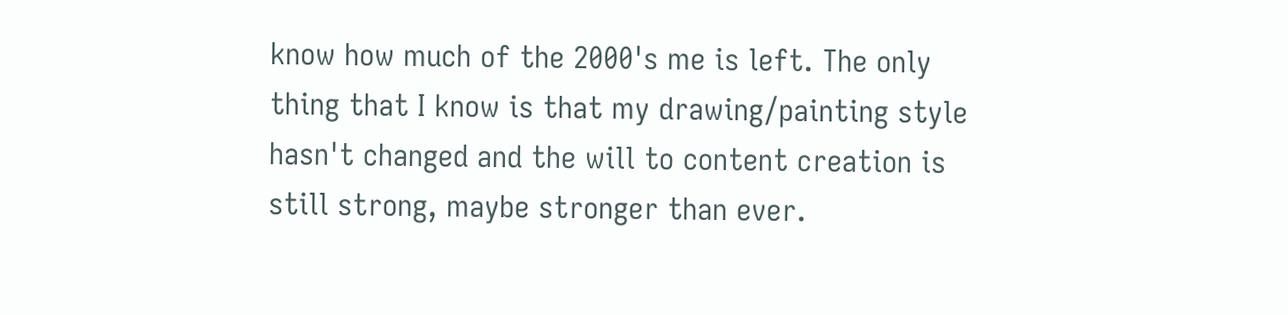know how much of the 2000's me is left. The only thing that I know is that my drawing/painting style hasn't changed and the will to content creation is still strong, maybe stronger than ever.